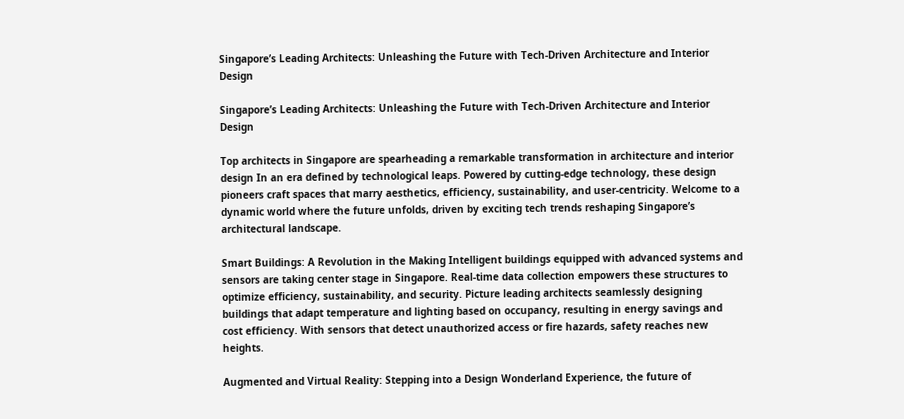Singapore’s Leading Architects: Unleashing the Future with Tech-Driven Architecture and Interior Design

Singapore’s Leading Architects: Unleashing the Future with Tech-Driven Architecture and Interior Design

Top architects in Singapore are spearheading a remarkable transformation in architecture and interior design In an era defined by technological leaps. Powered by cutting-edge technology, these design pioneers craft spaces that marry aesthetics, efficiency, sustainability, and user-centricity. Welcome to a dynamic world where the future unfolds, driven by exciting tech trends reshaping Singapore’s architectural landscape.

Smart Buildings: A Revolution in the Making Intelligent buildings equipped with advanced systems and sensors are taking center stage in Singapore. Real-time data collection empowers these structures to optimize efficiency, sustainability, and security. Picture leading architects seamlessly designing buildings that adapt temperature and lighting based on occupancy, resulting in energy savings and cost efficiency. With sensors that detect unauthorized access or fire hazards, safety reaches new heights.

Augmented and Virtual Reality: Stepping into a Design Wonderland Experience, the future of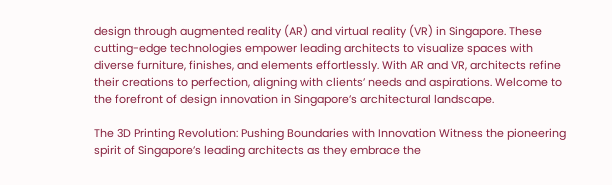design through augmented reality (AR) and virtual reality (VR) in Singapore. These cutting-edge technologies empower leading architects to visualize spaces with diverse furniture, finishes, and elements effortlessly. With AR and VR, architects refine their creations to perfection, aligning with clients’ needs and aspirations. Welcome to the forefront of design innovation in Singapore’s architectural landscape.

The 3D Printing Revolution: Pushing Boundaries with Innovation Witness the pioneering spirit of Singapore’s leading architects as they embrace the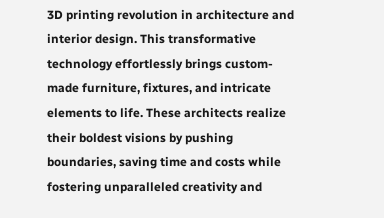3D printing revolution in architecture and interior design. This transformative technology effortlessly brings custom-made furniture, fixtures, and intricate elements to life. These architects realize their boldest visions by pushing boundaries, saving time and costs while fostering unparalleled creativity and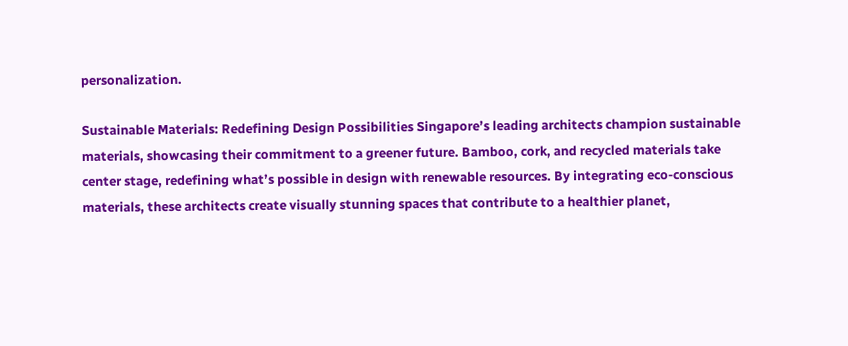personalization.

Sustainable Materials: Redefining Design Possibilities Singapore’s leading architects champion sustainable materials, showcasing their commitment to a greener future. Bamboo, cork, and recycled materials take center stage, redefining what’s possible in design with renewable resources. By integrating eco-conscious materials, these architects create visually stunning spaces that contribute to a healthier planet,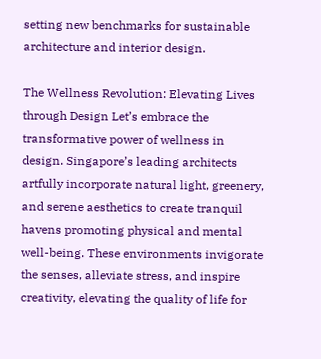setting new benchmarks for sustainable architecture and interior design.

The Wellness Revolution: Elevating Lives through Design Let’s embrace the transformative power of wellness in design. Singapore’s leading architects artfully incorporate natural light, greenery, and serene aesthetics to create tranquil havens promoting physical and mental well-being. These environments invigorate the senses, alleviate stress, and inspire creativity, elevating the quality of life for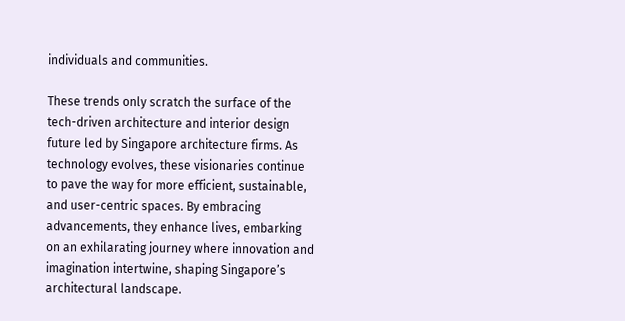individuals and communities.

These trends only scratch the surface of the tech-driven architecture and interior design future led by Singapore architecture firms. As technology evolves, these visionaries continue to pave the way for more efficient, sustainable, and user-centric spaces. By embracing advancements, they enhance lives, embarking on an exhilarating journey where innovation and imagination intertwine, shaping Singapore’s architectural landscape.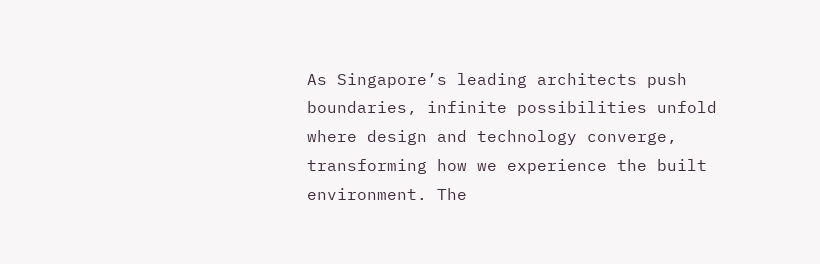As Singapore’s leading architects push boundaries, infinite possibilities unfold where design and technology converge, transforming how we experience the built environment. The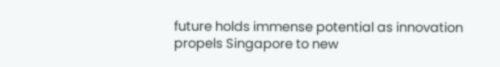future holds immense potential as innovation propels Singapore to new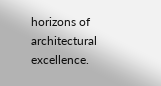horizons of architectural excellence.